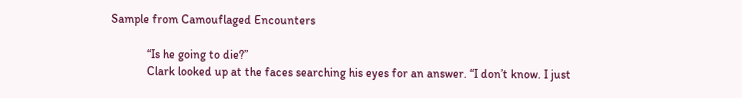Sample from Camouflaged Encounters

            “Is he going to die?”
            Clark looked up at the faces searching his eyes for an answer. “I don’t know. I just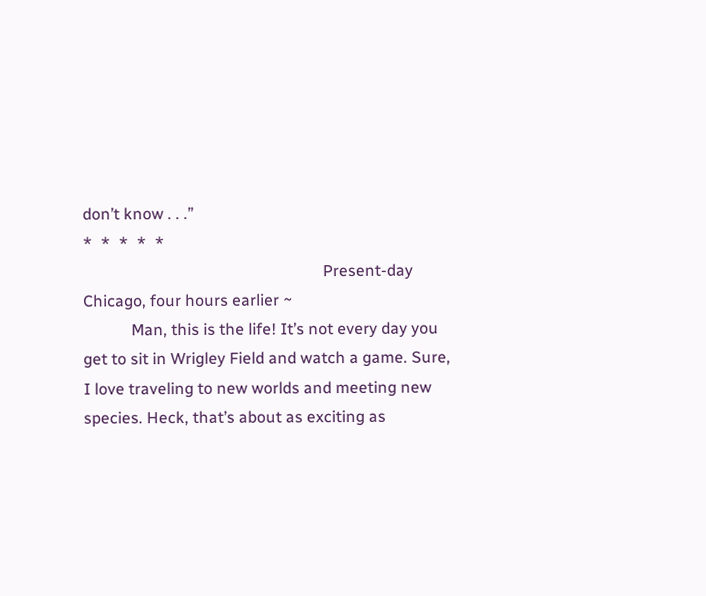don’t know . . .”
*  *  *  *  *
                                                            Present-day Chicago, four hours earlier ~
            Man, this is the life! It’s not every day you get to sit in Wrigley Field and watch a game. Sure, I love traveling to new worlds and meeting new species. Heck, that’s about as exciting as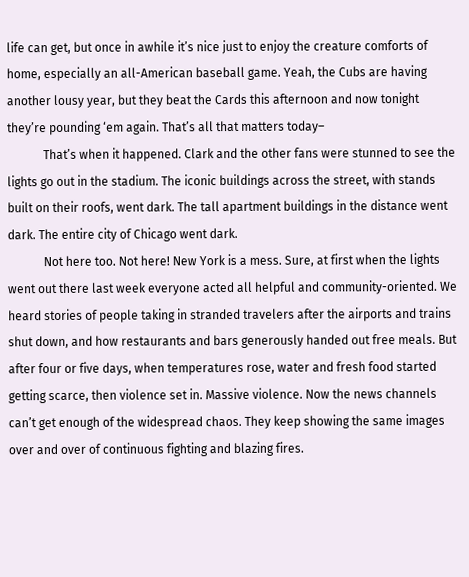life can get, but once in awhile it’s nice just to enjoy the creature comforts of home, especially an all-American baseball game. Yeah, the Cubs are having another lousy year, but they beat the Cards this afternoon and now tonight they’re pounding ‘em again. That’s all that matters today–
            That’s when it happened. Clark and the other fans were stunned to see the lights go out in the stadium. The iconic buildings across the street, with stands built on their roofs, went dark. The tall apartment buildings in the distance went dark. The entire city of Chicago went dark.
            Not here too. Not here! New York is a mess. Sure, at first when the lights went out there last week everyone acted all helpful and community-oriented. We heard stories of people taking in stranded travelers after the airports and trains shut down, and how restaurants and bars generously handed out free meals. But after four or five days, when temperatures rose, water and fresh food started getting scarce, then violence set in. Massive violence. Now the news channels can’t get enough of the widespread chaos. They keep showing the same images over and over of continuous fighting and blazing fires.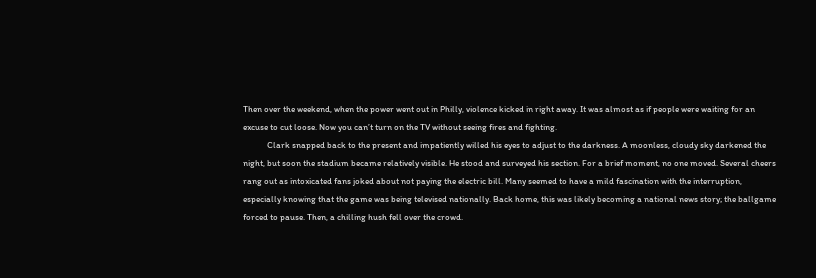Then over the weekend, when the power went out in Philly, violence kicked in right away. It was almost as if people were waiting for an excuse to cut loose. Now you can’t turn on the TV without seeing fires and fighting.
            Clark snapped back to the present and impatiently willed his eyes to adjust to the darkness. A moonless, cloudy sky darkened the night, but soon the stadium became relatively visible. He stood and surveyed his section. For a brief moment, no one moved. Several cheers rang out as intoxicated fans joked about not paying the electric bill. Many seemed to have a mild fascination with the interruption, especially knowing that the game was being televised nationally. Back home, this was likely becoming a national news story; the ballgame forced to pause. Then, a chilling hush fell over the crowd.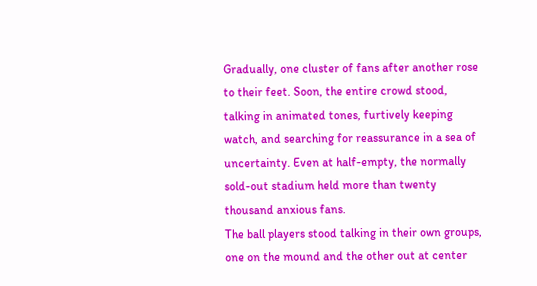Gradually, one cluster of fans after another rose to their feet. Soon, the entire crowd stood, talking in animated tones, furtively keeping watch, and searching for reassurance in a sea of uncertainty. Even at half-empty, the normally sold-out stadium held more than twenty thousand anxious fans.
The ball players stood talking in their own groups, one on the mound and the other out at center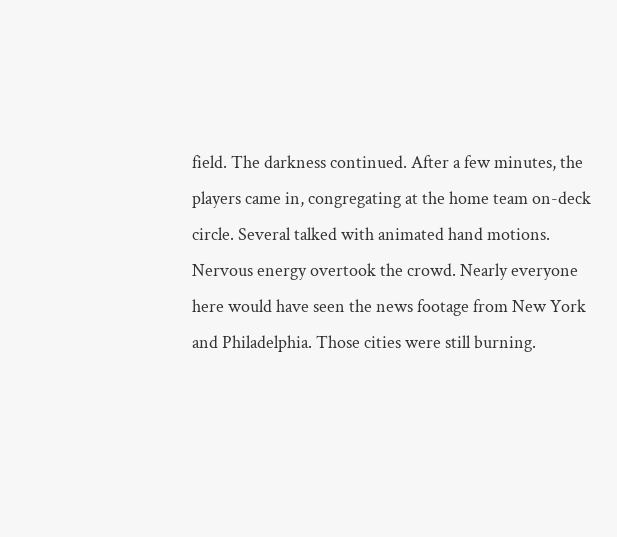field. The darkness continued. After a few minutes, the players came in, congregating at the home team on-deck circle. Several talked with animated hand motions. Nervous energy overtook the crowd. Nearly everyone here would have seen the news footage from New York and Philadelphia. Those cities were still burning.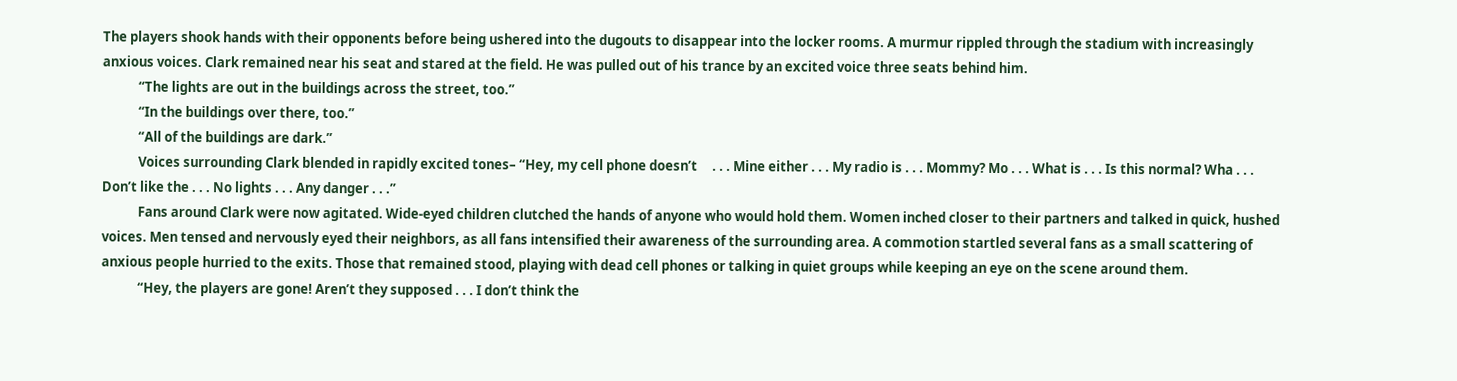The players shook hands with their opponents before being ushered into the dugouts to disappear into the locker rooms. A murmur rippled through the stadium with increasingly anxious voices. Clark remained near his seat and stared at the field. He was pulled out of his trance by an excited voice three seats behind him.
            “The lights are out in the buildings across the street, too.”
            “In the buildings over there, too.”
            “All of the buildings are dark.”
            Voices surrounding Clark blended in rapidly excited tones– “Hey, my cell phone doesn’t     . . . Mine either . . . My radio is . . . Mommy? Mo . . . What is . . . Is this normal? Wha . . . Don’t like the . . . No lights . . . Any danger . . .”
            Fans around Clark were now agitated. Wide-eyed children clutched the hands of anyone who would hold them. Women inched closer to their partners and talked in quick, hushed voices. Men tensed and nervously eyed their neighbors, as all fans intensified their awareness of the surrounding area. A commotion startled several fans as a small scattering of anxious people hurried to the exits. Those that remained stood, playing with dead cell phones or talking in quiet groups while keeping an eye on the scene around them.
            “Hey, the players are gone! Aren’t they supposed . . . I don’t think the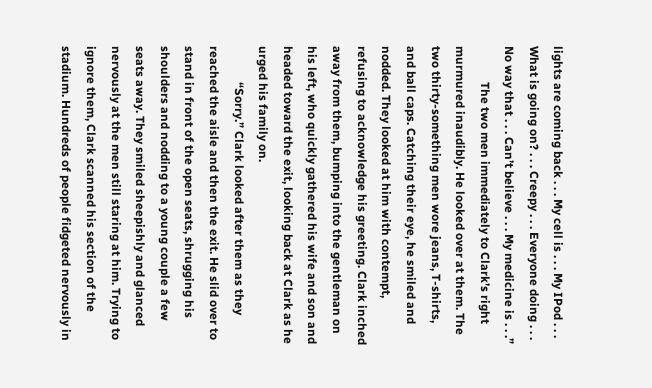lights are coming back . . . My cell is . . . My IPod . . . What is going on? . . . Creepy . . . Everyone doing . . . No way that . . . Can’t believe . . . My medicine is . . .”
            The two men immediately to Clark’s right murmured inaudibly. He looked over at them. The two thirty-something men wore jeans, T-shirts, and ball caps. Catching their eye, he smiled and nodded. They looked at him with contempt, refusing to acknowledge his greeting. Clark inched away from them, bumping into the gentleman on his left, who quickly gathered his wife and son and headed toward the exit, looking back at Clark as he urged his family on.
            “Sorry.” Clark looked after them as they reached the aisle and then the exit. He slid over to stand in front of the open seats, shrugging his shoulders and nodding to a young couple a few seats away. They smiled sheepishly and glanced nervously at the men still staring at him. Trying to ignore them, Clark scanned his section of the stadium. Hundreds of people fidgeted nervously in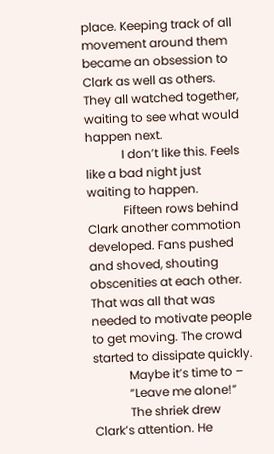place. Keeping track of all movement around them became an obsession to Clark as well as others. They all watched together, waiting to see what would happen next.
            I don’t like this. Feels like a bad night just waiting to happen.
            Fifteen rows behind Clark another commotion developed. Fans pushed and shoved, shouting obscenities at each other. That was all that was needed to motivate people to get moving. The crowd started to dissipate quickly.
            Maybe it’s time to –
            “Leave me alone!”
            The shriek drew Clark’s attention. He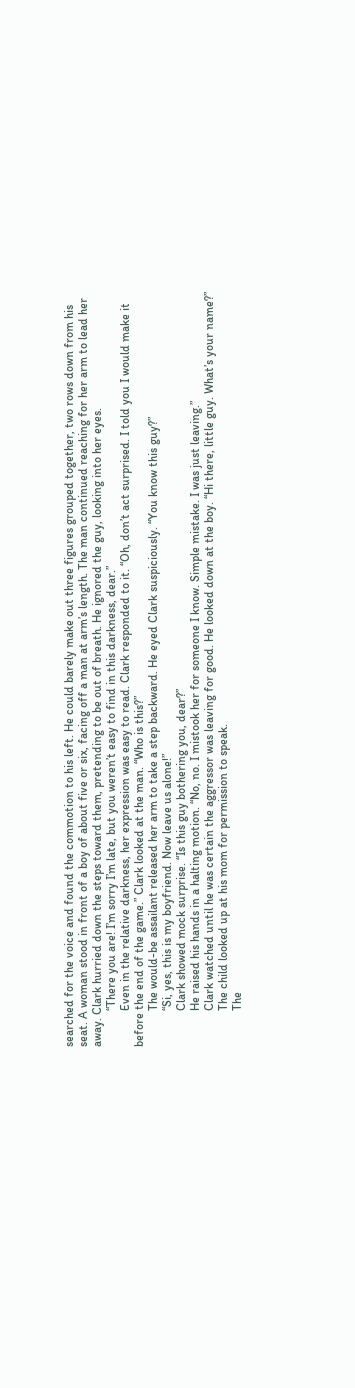searched for the voice and found the commotion to his left. He could barely make out three figures grouped together, two rows down from his seat. A woman stood in front of a boy of about five or six, facing off a man at arm’s length. The man continued reaching for her arm to lead her away. Clark hurried down the steps toward them, pretending to be out of breath. He ignored the guy, looking into her eyes.
            “There you are! I’m sorry I’m late, but you weren’t easy to find in this darkness, dear.”
            Even in the relative darkness, her expression was easy to read. Clark responded to it. “Oh, don’t act surprised. I told you I would make it before the end of the game.” Clark looked at the man. “Who is this?”
            The would-be assailant released her arm to take a step backward. He eyed Clark suspiciously. “You know this guy?”
            “Si, yes, this is my boyfriend. Now leave us alone!”
            Clark showed mock surprise. “Is this guy bothering you, dear?”
            He raised his hands in a halting motion. “No, no. I mistook her for someone I know. Simple mistake. I was just leaving.”
            Clark watched until he was certain the aggressor was leaving for good. He looked down at the boy. “Hi there, little guy. What’s your name?”
            The child looked up at his mom for permission to speak.
            The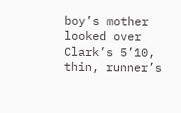boy’s mother looked over Clark’s 5’10, thin, runner’s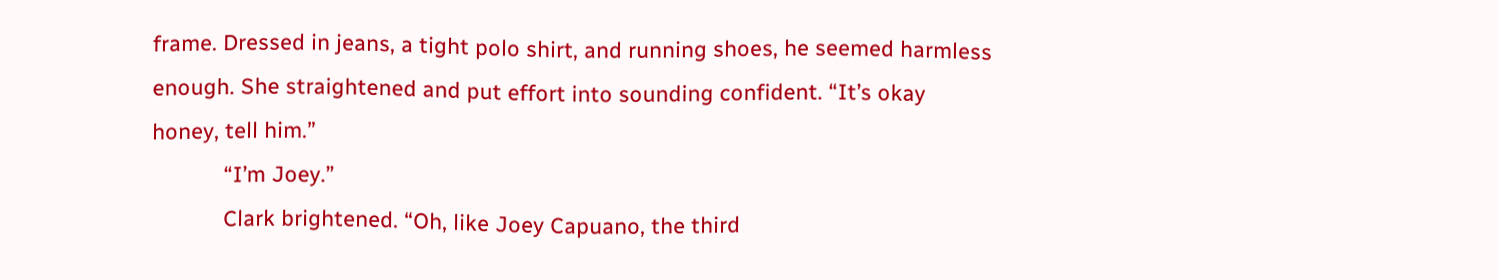frame. Dressed in jeans, a tight polo shirt, and running shoes, he seemed harmless enough. She straightened and put effort into sounding confident. “It’s okay honey, tell him.”
            “I’m Joey.”
            Clark brightened. “Oh, like Joey Capuano, the third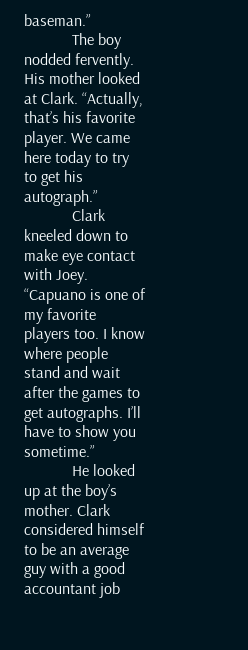baseman.”
            The boy nodded fervently. His mother looked at Clark. “Actually, that’s his favorite player. We came here today to try to get his autograph.”
            Clark kneeled down to make eye contact with Joey. “Capuano is one of my favorite players too. I know where people stand and wait after the games to get autographs. I’ll have to show you sometime.”
            He looked up at the boy’s mother. Clark considered himself to be an average guy with a good accountant job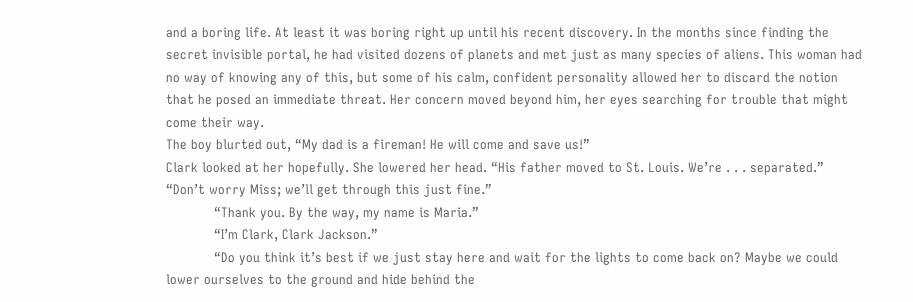and a boring life. At least it was boring right up until his recent discovery. In the months since finding the secret invisible portal, he had visited dozens of planets and met just as many species of aliens. This woman had no way of knowing any of this, but some of his calm, confident personality allowed her to discard the notion that he posed an immediate threat. Her concern moved beyond him, her eyes searching for trouble that might come their way.
The boy blurted out, “My dad is a fireman! He will come and save us!”
Clark looked at her hopefully. She lowered her head. “His father moved to St. Louis. We’re . . . separated.”
“Don’t worry Miss; we’ll get through this just fine.”
            “Thank you. By the way, my name is Maria.”
            “I’m Clark, Clark Jackson.”
            “Do you think it’s best if we just stay here and wait for the lights to come back on? Maybe we could lower ourselves to the ground and hide behind the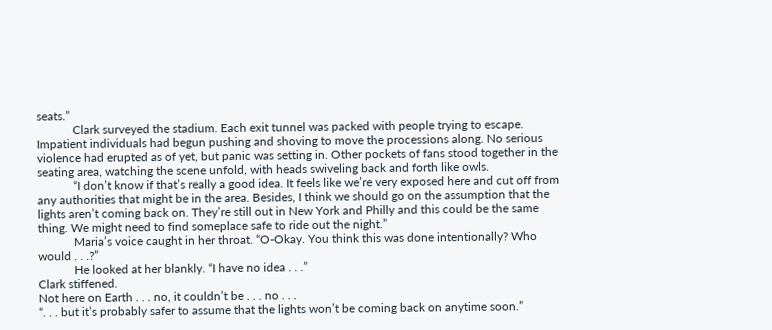seats.”
            Clark surveyed the stadium. Each exit tunnel was packed with people trying to escape. Impatient individuals had begun pushing and shoving to move the processions along. No serious violence had erupted as of yet, but panic was setting in. Other pockets of fans stood together in the seating area, watching the scene unfold, with heads swiveling back and forth like owls.
            “I don’t know if that’s really a good idea. It feels like we’re very exposed here and cut off from any authorities that might be in the area. Besides, I think we should go on the assumption that the lights aren’t coming back on. They’re still out in New York and Philly and this could be the same thing. We might need to find someplace safe to ride out the night.”
            Maria’s voice caught in her throat. “O-Okay. You think this was done intentionally? Who would . . .?”
            He looked at her blankly. “I have no idea . . .”
Clark stiffened.
Not here on Earth . . . no, it couldn’t be . . . no . . .
“. . . but it’s probably safer to assume that the lights won’t be coming back on anytime soon.”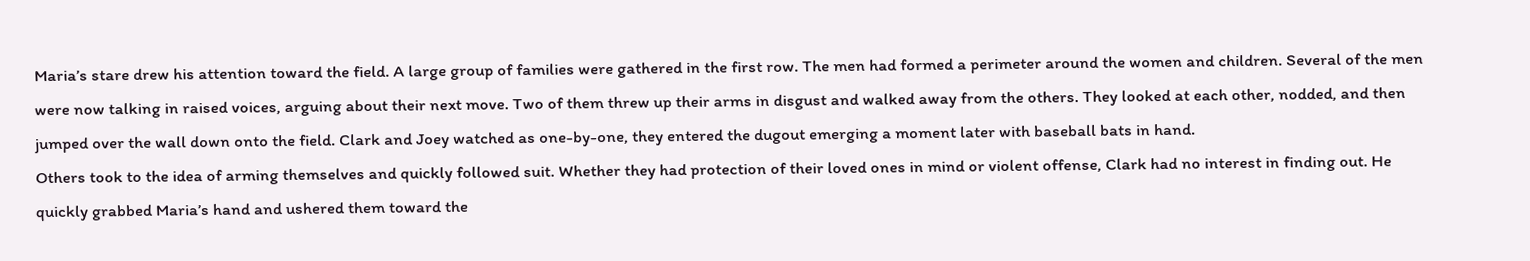Maria’s stare drew his attention toward the field. A large group of families were gathered in the first row. The men had formed a perimeter around the women and children. Several of the men were now talking in raised voices, arguing about their next move. Two of them threw up their arms in disgust and walked away from the others. They looked at each other, nodded, and then jumped over the wall down onto the field. Clark and Joey watched as one-by-one, they entered the dugout emerging a moment later with baseball bats in hand.
Others took to the idea of arming themselves and quickly followed suit. Whether they had protection of their loved ones in mind or violent offense, Clark had no interest in finding out. He quickly grabbed Maria’s hand and ushered them toward the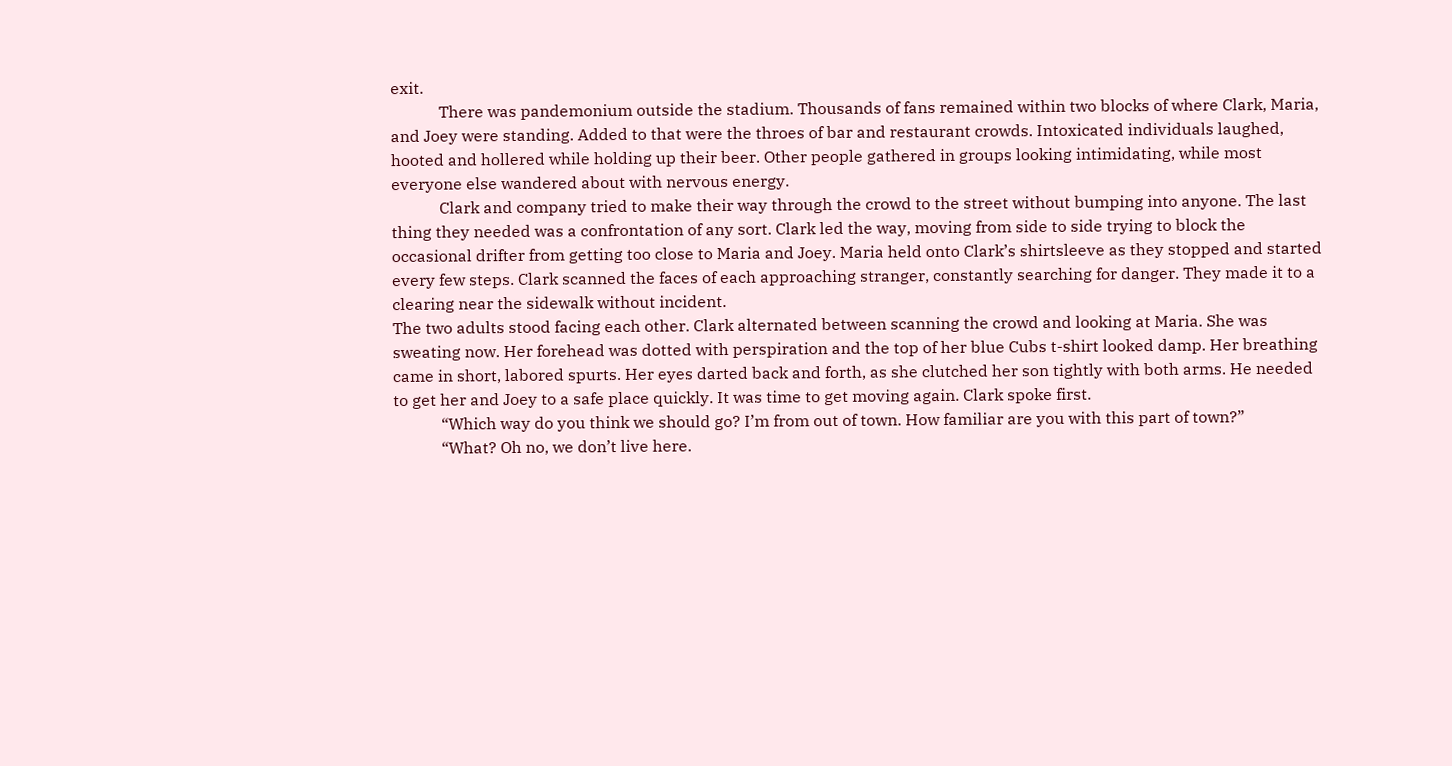exit.
            There was pandemonium outside the stadium. Thousands of fans remained within two blocks of where Clark, Maria, and Joey were standing. Added to that were the throes of bar and restaurant crowds. Intoxicated individuals laughed, hooted and hollered while holding up their beer. Other people gathered in groups looking intimidating, while most everyone else wandered about with nervous energy.
            Clark and company tried to make their way through the crowd to the street without bumping into anyone. The last thing they needed was a confrontation of any sort. Clark led the way, moving from side to side trying to block the occasional drifter from getting too close to Maria and Joey. Maria held onto Clark’s shirtsleeve as they stopped and started every few steps. Clark scanned the faces of each approaching stranger, constantly searching for danger. They made it to a clearing near the sidewalk without incident.
The two adults stood facing each other. Clark alternated between scanning the crowd and looking at Maria. She was sweating now. Her forehead was dotted with perspiration and the top of her blue Cubs t-shirt looked damp. Her breathing came in short, labored spurts. Her eyes darted back and forth, as she clutched her son tightly with both arms. He needed to get her and Joey to a safe place quickly. It was time to get moving again. Clark spoke first.
            “Which way do you think we should go? I’m from out of town. How familiar are you with this part of town?”
            “What? Oh no, we don’t live here.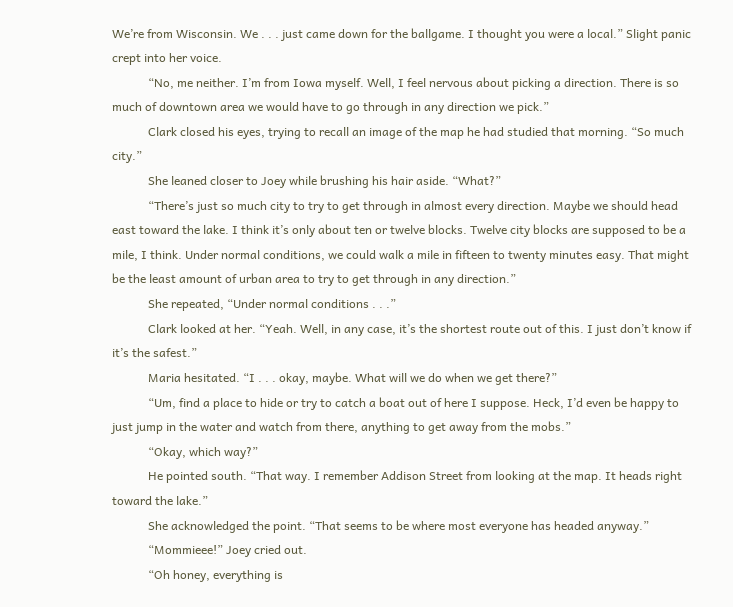We’re from Wisconsin. We . . . just came down for the ballgame. I thought you were a local.” Slight panic crept into her voice.
            “No, me neither. I’m from Iowa myself. Well, I feel nervous about picking a direction. There is so much of downtown area we would have to go through in any direction we pick.”
            Clark closed his eyes, trying to recall an image of the map he had studied that morning. “So much city.”
            She leaned closer to Joey while brushing his hair aside. “What?”
            “There’s just so much city to try to get through in almost every direction. Maybe we should head east toward the lake. I think it’s only about ten or twelve blocks. Twelve city blocks are supposed to be a mile, I think. Under normal conditions, we could walk a mile in fifteen to twenty minutes easy. That might be the least amount of urban area to try to get through in any direction.”
            She repeated, “Under normal conditions . . .”
            Clark looked at her. “Yeah. Well, in any case, it’s the shortest route out of this. I just don’t know if it’s the safest.”
            Maria hesitated. “I . . . okay, maybe. What will we do when we get there?”
            “Um, find a place to hide or try to catch a boat out of here I suppose. Heck, I’d even be happy to just jump in the water and watch from there, anything to get away from the mobs.”
            “Okay, which way?”
            He pointed south. “That way. I remember Addison Street from looking at the map. It heads right toward the lake.”
            She acknowledged the point. “That seems to be where most everyone has headed anyway.”
            “Mommieee!” Joey cried out.
            “Oh honey, everything is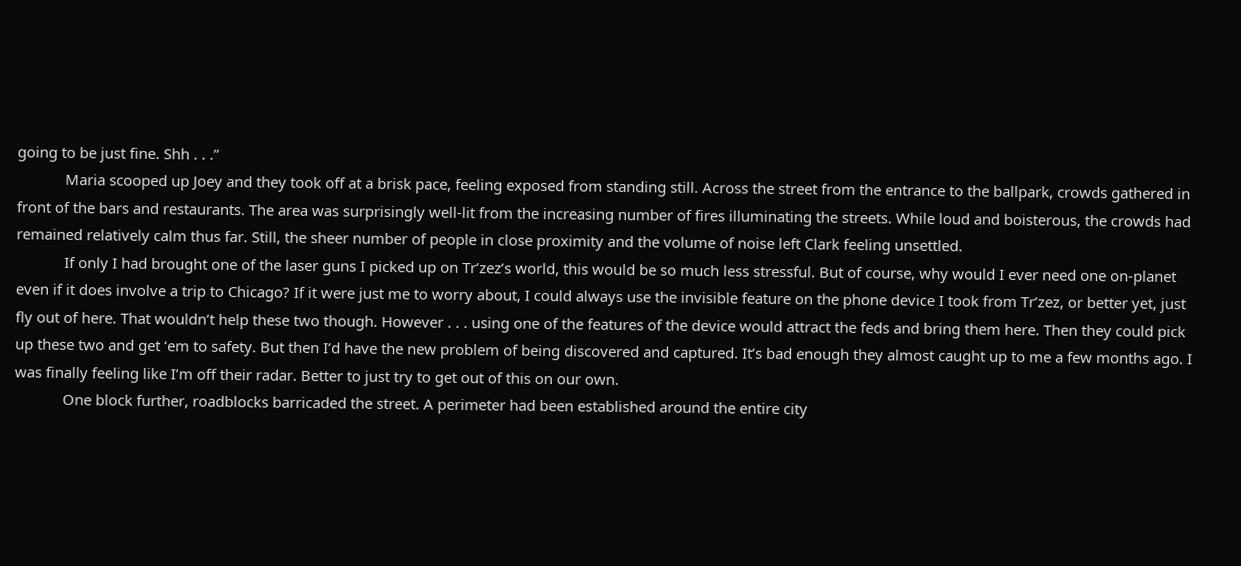going to be just fine. Shh . . .”
            Maria scooped up Joey and they took off at a brisk pace, feeling exposed from standing still. Across the street from the entrance to the ballpark, crowds gathered in front of the bars and restaurants. The area was surprisingly well-lit from the increasing number of fires illuminating the streets. While loud and boisterous, the crowds had remained relatively calm thus far. Still, the sheer number of people in close proximity and the volume of noise left Clark feeling unsettled.
            If only I had brought one of the laser guns I picked up on Tr’zez’s world, this would be so much less stressful. But of course, why would I ever need one on-planet even if it does involve a trip to Chicago? If it were just me to worry about, I could always use the invisible feature on the phone device I took from Tr’zez, or better yet, just fly out of here. That wouldn’t help these two though. However . . . using one of the features of the device would attract the feds and bring them here. Then they could pick up these two and get ‘em to safety. But then I’d have the new problem of being discovered and captured. It’s bad enough they almost caught up to me a few months ago. I was finally feeling like I’m off their radar. Better to just try to get out of this on our own.
            One block further, roadblocks barricaded the street. A perimeter had been established around the entire city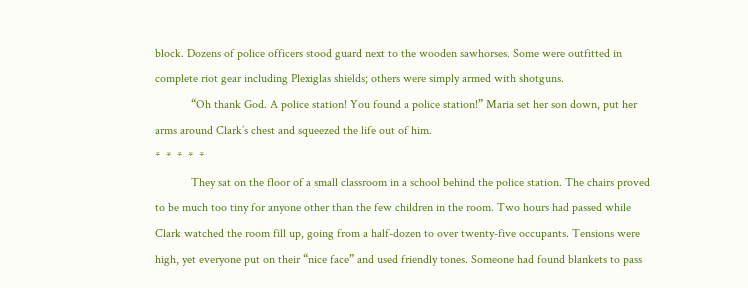block. Dozens of police officers stood guard next to the wooden sawhorses. Some were outfitted in complete riot gear including Plexiglas shields; others were simply armed with shotguns.
            “Oh thank God. A police station! You found a police station!” Maria set her son down, put her arms around Clark’s chest and squeezed the life out of him.
*  *  *  *  *
            They sat on the floor of a small classroom in a school behind the police station. The chairs proved to be much too tiny for anyone other than the few children in the room. Two hours had passed while Clark watched the room fill up, going from a half-dozen to over twenty-five occupants. Tensions were high, yet everyone put on their “nice face” and used friendly tones. Someone had found blankets to pass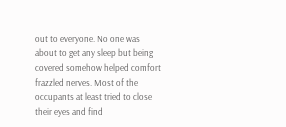out to everyone. No one was about to get any sleep but being covered somehow helped comfort frazzled nerves. Most of the occupants at least tried to close their eyes and find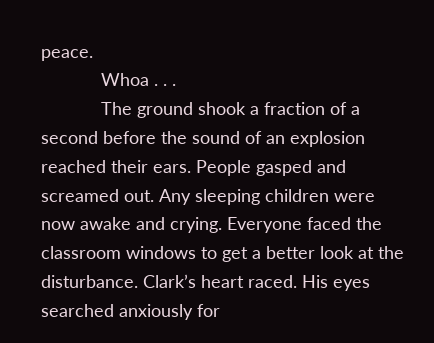peace.
            Whoa . . .
            The ground shook a fraction of a second before the sound of an explosion reached their ears. People gasped and screamed out. Any sleeping children were now awake and crying. Everyone faced the classroom windows to get a better look at the disturbance. Clark’s heart raced. His eyes searched anxiously for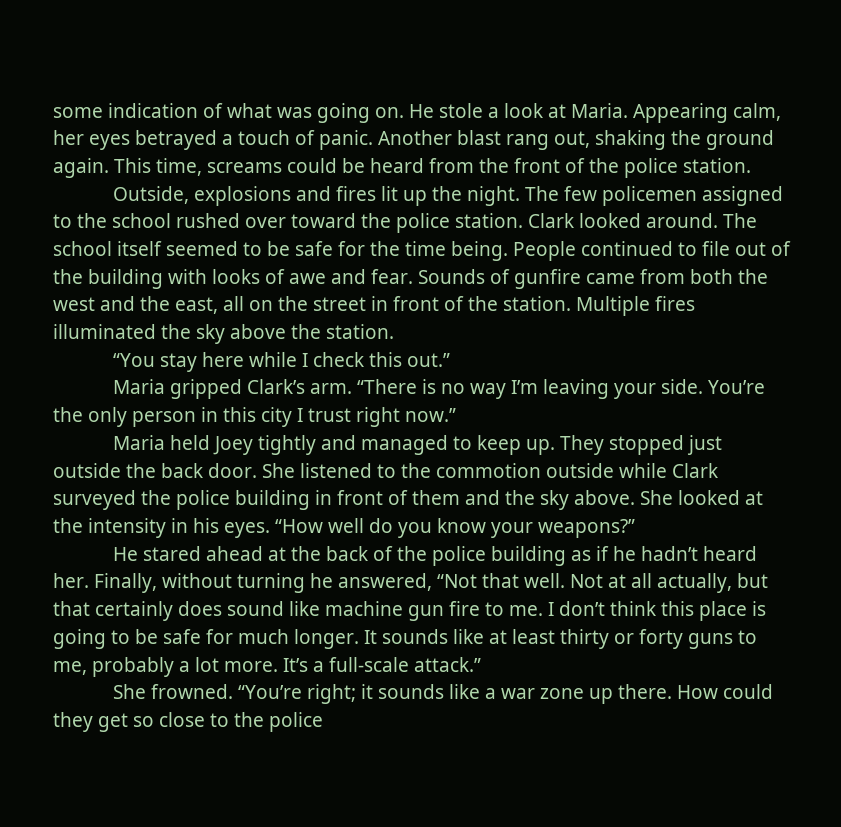some indication of what was going on. He stole a look at Maria. Appearing calm, her eyes betrayed a touch of panic. Another blast rang out, shaking the ground again. This time, screams could be heard from the front of the police station.
            Outside, explosions and fires lit up the night. The few policemen assigned to the school rushed over toward the police station. Clark looked around. The school itself seemed to be safe for the time being. People continued to file out of the building with looks of awe and fear. Sounds of gunfire came from both the west and the east, all on the street in front of the station. Multiple fires illuminated the sky above the station.
            “You stay here while I check this out.”
            Maria gripped Clark’s arm. “There is no way I’m leaving your side. You’re the only person in this city I trust right now.”
            Maria held Joey tightly and managed to keep up. They stopped just outside the back door. She listened to the commotion outside while Clark surveyed the police building in front of them and the sky above. She looked at the intensity in his eyes. “How well do you know your weapons?”
            He stared ahead at the back of the police building as if he hadn’t heard her. Finally, without turning he answered, “Not that well. Not at all actually, but that certainly does sound like machine gun fire to me. I don’t think this place is going to be safe for much longer. It sounds like at least thirty or forty guns to me, probably a lot more. It’s a full-scale attack.”
            She frowned. “You’re right; it sounds like a war zone up there. How could they get so close to the police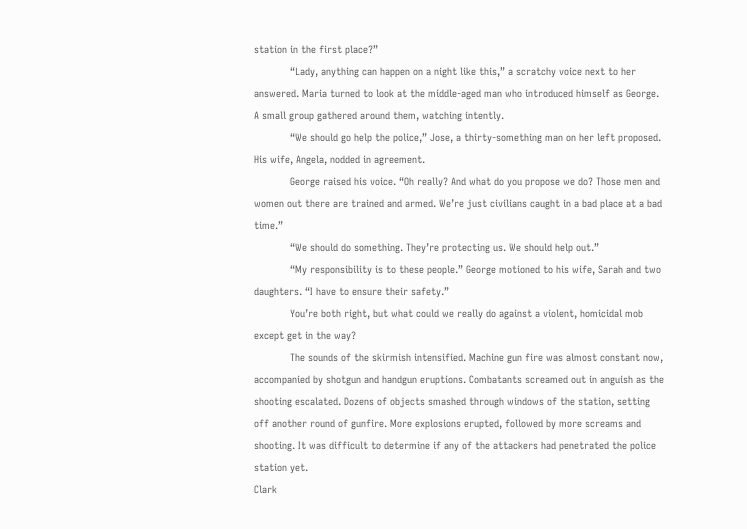station in the first place?”
            “Lady, anything can happen on a night like this,” a scratchy voice next to her answered. Maria turned to look at the middle-aged man who introduced himself as George. A small group gathered around them, watching intently.
            “We should go help the police,” Jose, a thirty-something man on her left proposed. His wife, Angela, nodded in agreement.
            George raised his voice. “Oh really? And what do you propose we do? Those men and women out there are trained and armed. We’re just civilians caught in a bad place at a bad time.”
            “We should do something. They’re protecting us. We should help out.”
            “My responsibility is to these people.” George motioned to his wife, Sarah and two daughters. “I have to ensure their safety.”
            You’re both right, but what could we really do against a violent, homicidal mob except get in the way?
            The sounds of the skirmish intensified. Machine gun fire was almost constant now, accompanied by shotgun and handgun eruptions. Combatants screamed out in anguish as the shooting escalated. Dozens of objects smashed through windows of the station, setting off another round of gunfire. More explosions erupted, followed by more screams and shooting. It was difficult to determine if any of the attackers had penetrated the police station yet.
Clark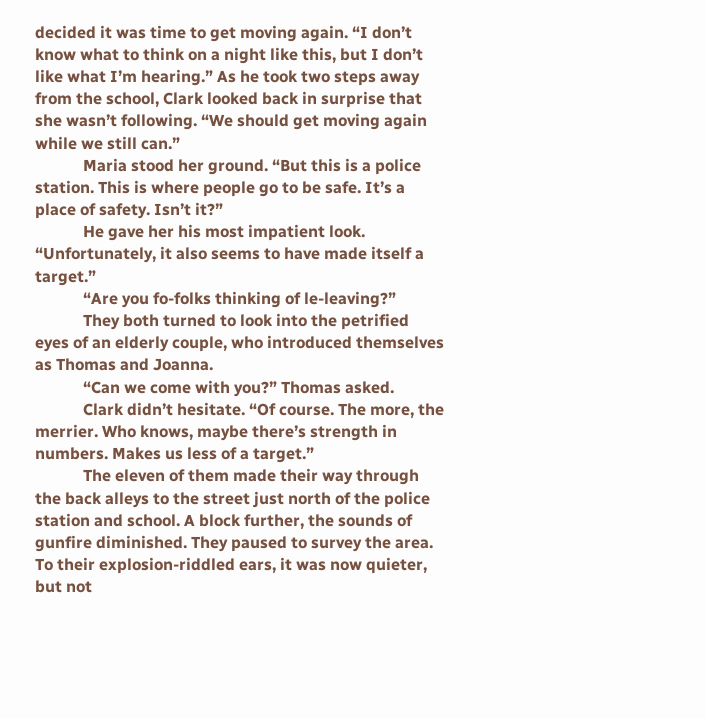decided it was time to get moving again. “I don’t know what to think on a night like this, but I don’t like what I’m hearing.” As he took two steps away from the school, Clark looked back in surprise that she wasn’t following. “We should get moving again while we still can.”
            Maria stood her ground. “But this is a police station. This is where people go to be safe. It’s a place of safety. Isn’t it?”
            He gave her his most impatient look. “Unfortunately, it also seems to have made itself a target.”
            “Are you fo-folks thinking of le-leaving?”
            They both turned to look into the petrified eyes of an elderly couple, who introduced themselves as Thomas and Joanna.
            “Can we come with you?” Thomas asked.
            Clark didn’t hesitate. “Of course. The more, the merrier. Who knows, maybe there’s strength in numbers. Makes us less of a target.”
            The eleven of them made their way through the back alleys to the street just north of the police station and school. A block further, the sounds of gunfire diminished. They paused to survey the area. To their explosion-riddled ears, it was now quieter, but not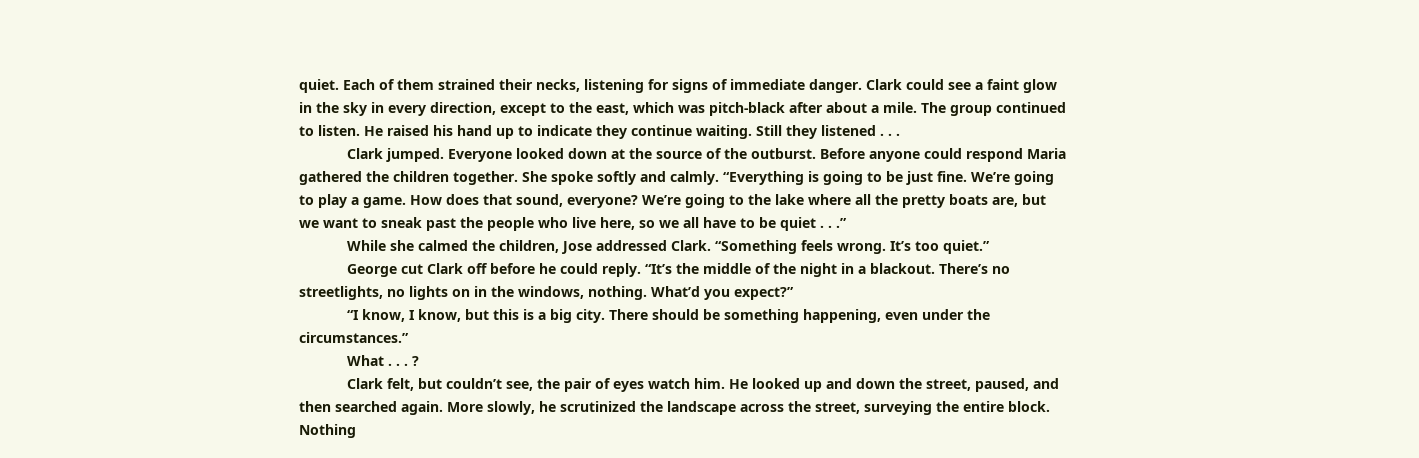quiet. Each of them strained their necks, listening for signs of immediate danger. Clark could see a faint glow in the sky in every direction, except to the east, which was pitch-black after about a mile. The group continued to listen. He raised his hand up to indicate they continue waiting. Still they listened . . .
            Clark jumped. Everyone looked down at the source of the outburst. Before anyone could respond Maria gathered the children together. She spoke softly and calmly. “Everything is going to be just fine. We’re going to play a game. How does that sound, everyone? We’re going to the lake where all the pretty boats are, but we want to sneak past the people who live here, so we all have to be quiet . . .”
            While she calmed the children, Jose addressed Clark. “Something feels wrong. It’s too quiet.”
            George cut Clark off before he could reply. “It’s the middle of the night in a blackout. There’s no streetlights, no lights on in the windows, nothing. What’d you expect?”
            “I know, I know, but this is a big city. There should be something happening, even under the circumstances.”
            What . . . ?
            Clark felt, but couldn’t see, the pair of eyes watch him. He looked up and down the street, paused, and then searched again. More slowly, he scrutinized the landscape across the street, surveying the entire block. Nothing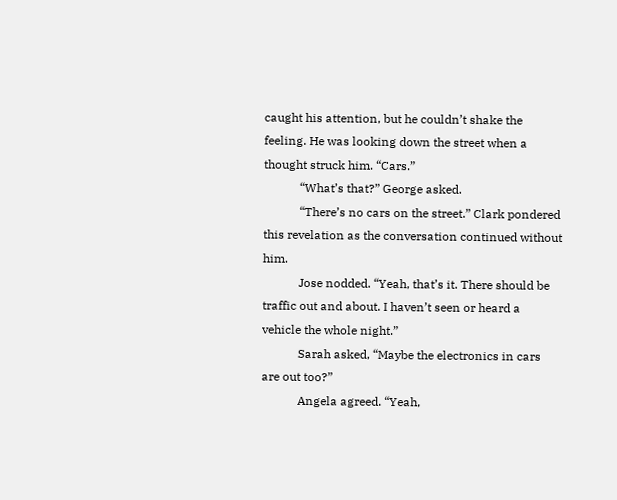caught his attention, but he couldn’t shake the feeling. He was looking down the street when a thought struck him. “Cars.”
            “What’s that?” George asked.
            “There’s no cars on the street.” Clark pondered this revelation as the conversation continued without him.
            Jose nodded. “Yeah, that’s it. There should be traffic out and about. I haven’t seen or heard a vehicle the whole night.”
            Sarah asked, “Maybe the electronics in cars are out too?”
            Angela agreed. “Yeah,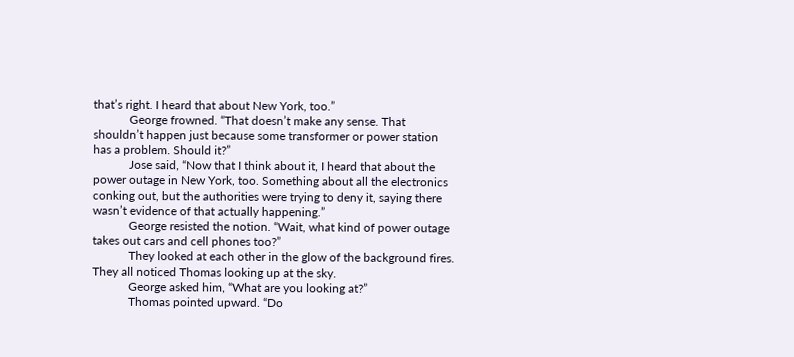that’s right. I heard that about New York, too.”
            George frowned. “That doesn’t make any sense. That shouldn’t happen just because some transformer or power station has a problem. Should it?”
            Jose said, “Now that I think about it, I heard that about the power outage in New York, too. Something about all the electronics conking out, but the authorities were trying to deny it, saying there wasn’t evidence of that actually happening.”
            George resisted the notion. “Wait, what kind of power outage takes out cars and cell phones too?”
            They looked at each other in the glow of the background fires. They all noticed Thomas looking up at the sky.
            George asked him, “What are you looking at?”
            Thomas pointed upward. “Do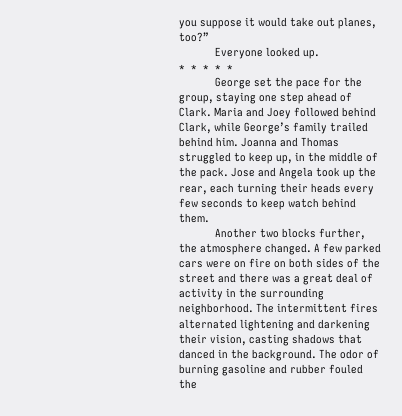you suppose it would take out planes, too?”
            Everyone looked up.
*  *  *  *  *
            George set the pace for the group, staying one step ahead of Clark. Maria and Joey followed behind Clark, while George’s family trailed behind him. Joanna and Thomas struggled to keep up, in the middle of the pack. Jose and Angela took up the rear, each turning their heads every few seconds to keep watch behind them.
            Another two blocks further, the atmosphere changed. A few parked cars were on fire on both sides of the street and there was a great deal of activity in the surrounding neighborhood. The intermittent fires alternated lightening and darkening their vision, casting shadows that danced in the background. The odor of burning gasoline and rubber fouled the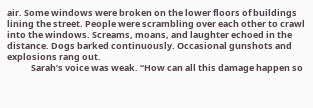air. Some windows were broken on the lower floors of buildings lining the street. People were scrambling over each other to crawl into the windows. Screams, moans, and laughter echoed in the distance. Dogs barked continuously. Occasional gunshots and explosions rang out.
            Sarah’s voice was weak. “How can all this damage happen so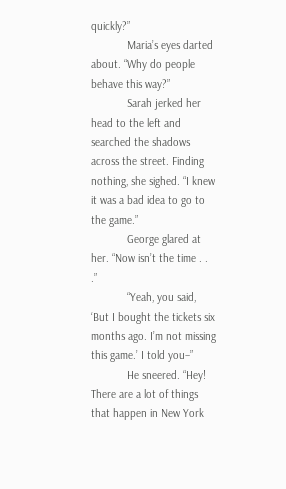quickly?”
            Maria’s eyes darted about. “Why do people behave this way?”
            Sarah jerked her head to the left and searched the shadows across the street. Finding nothing, she sighed. “I knew it was a bad idea to go to the game.”
            George glared at her. “Now isn’t the time . . .”
            “Yeah, you said, ‘But I bought the tickets six months ago. I’m not missing this game.’ I told you–”
            He sneered. “Hey! There are a lot of things that happen in New York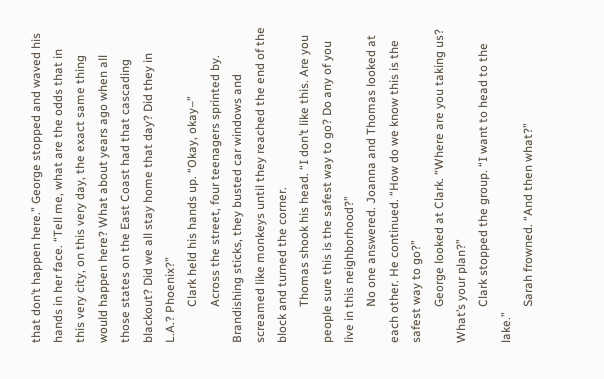that don’t happen here.” George stopped and waved his hands in her face. “Tell me, what are the odds that in this very city, on this very day, the exact same thing would happen here? What about years ago when all those states on the East Coast had that cascading blackout? Did we all stay home that day? Did they in L.A.? Phoenix?”
            Clark held his hands up. “Okay, okay–”
            Across the street, four teenagers sprinted by. Brandishing sticks, they busted car windows and screamed like monkeys until they reached the end of the block and turned the corner.
            Thomas shook his head. “I don’t like this. Are you people sure this is the safest way to go? Do any of you live in this neighborhood?”
            No one answered. Joanna and Thomas looked at each other. He continued. “How do we know this is the safest way to go?”
            George looked at Clark. “Where are you taking us? What’s your plan?”
            Clark stopped the group. “I want to head to the lake.”
            Sarah frowned. “And then what?”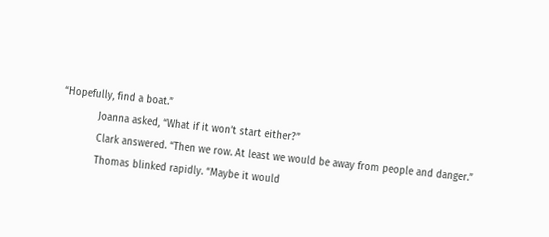“Hopefully, find a boat.”
            Joanna asked, “What if it won’t start either?”
            Clark answered. “Then we row. At least we would be away from people and danger.”
            Thomas blinked rapidly. “Maybe it would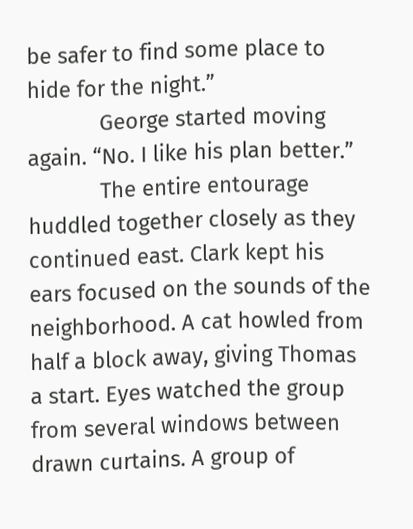be safer to find some place to hide for the night.”
            George started moving again. “No. I like his plan better.”
            The entire entourage huddled together closely as they continued east. Clark kept his ears focused on the sounds of the neighborhood. A cat howled from half a block away, giving Thomas a start. Eyes watched the group from several windows between drawn curtains. A group of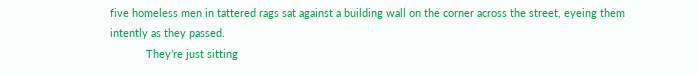five homeless men in tattered rags sat against a building wall on the corner across the street, eyeing them intently as they passed.
            They’re just sitting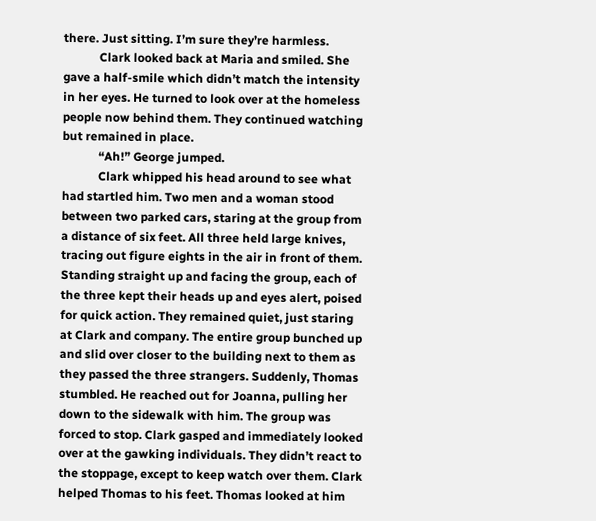there. Just sitting. I’m sure they’re harmless.
            Clark looked back at Maria and smiled. She gave a half-smile which didn’t match the intensity in her eyes. He turned to look over at the homeless people now behind them. They continued watching but remained in place.
            “Ah!” George jumped.
            Clark whipped his head around to see what had startled him. Two men and a woman stood between two parked cars, staring at the group from a distance of six feet. All three held large knives, tracing out figure eights in the air in front of them. Standing straight up and facing the group, each of the three kept their heads up and eyes alert, poised for quick action. They remained quiet, just staring at Clark and company. The entire group bunched up and slid over closer to the building next to them as they passed the three strangers. Suddenly, Thomas stumbled. He reached out for Joanna, pulling her down to the sidewalk with him. The group was forced to stop. Clark gasped and immediately looked over at the gawking individuals. They didn’t react to the stoppage, except to keep watch over them. Clark helped Thomas to his feet. Thomas looked at him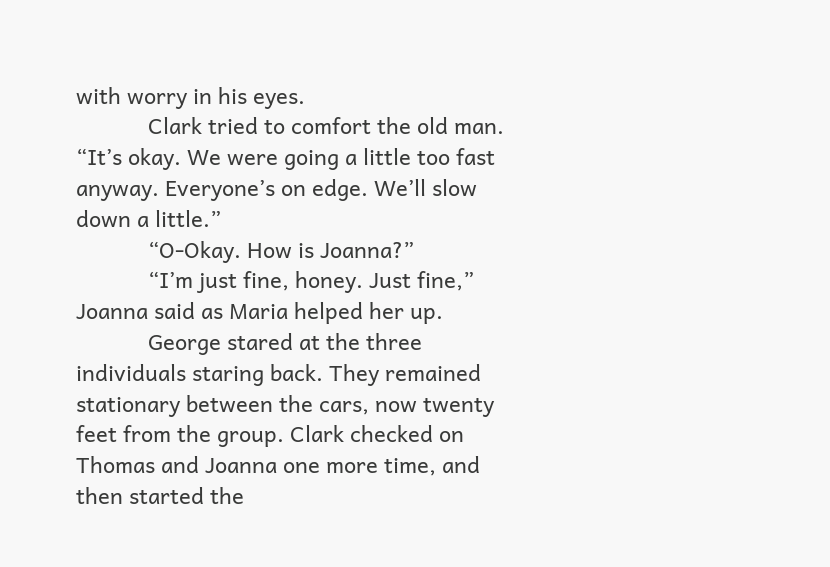with worry in his eyes.
            Clark tried to comfort the old man. “It’s okay. We were going a little too fast anyway. Everyone’s on edge. We’ll slow down a little.”
            “O-Okay. How is Joanna?”
            “I’m just fine, honey. Just fine,” Joanna said as Maria helped her up.
            George stared at the three individuals staring back. They remained stationary between the cars, now twenty feet from the group. Clark checked on Thomas and Joanna one more time, and then started the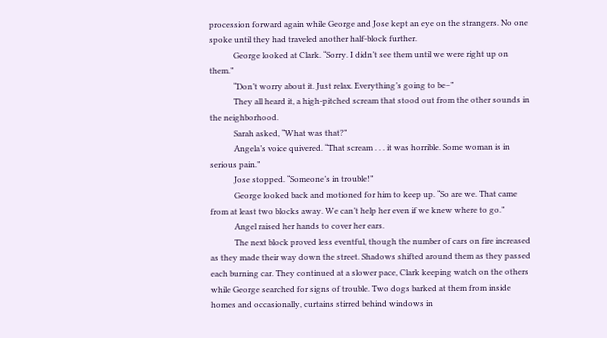procession forward again while George and Jose kept an eye on the strangers. No one spoke until they had traveled another half-block further.
            George looked at Clark. “Sorry. I didn’t see them until we were right up on them.”
            “Don’t worry about it. Just relax. Everything’s going to be–”
            They all heard it, a high-pitched scream that stood out from the other sounds in the neighborhood.
            Sarah asked, “What was that?”
            Angela’s voice quivered. “That scream . . . it was horrible. Some woman is in serious pain.”
            Jose stopped. “Someone’s in trouble!”
            George looked back and motioned for him to keep up. “So are we. That came from at least two blocks away. We can’t help her even if we knew where to go.”
            Angel raised her hands to cover her ears.
            The next block proved less eventful, though the number of cars on fire increased as they made their way down the street. Shadows shifted around them as they passed each burning car. They continued at a slower pace, Clark keeping watch on the others while George searched for signs of trouble. Two dogs barked at them from inside homes and occasionally, curtains stirred behind windows in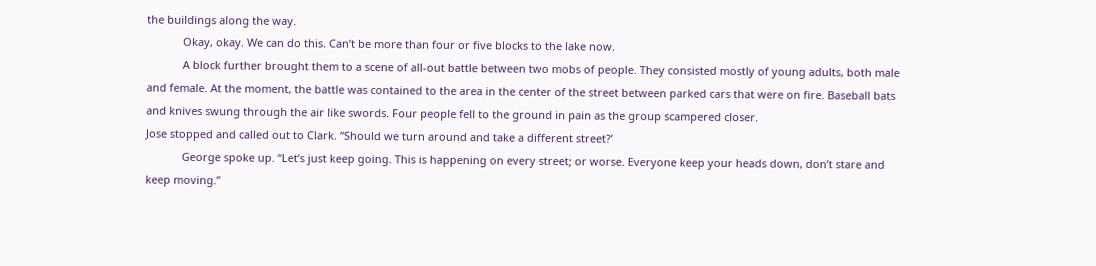the buildings along the way.
            Okay, okay. We can do this. Can’t be more than four or five blocks to the lake now.
            A block further brought them to a scene of all-out battle between two mobs of people. They consisted mostly of young adults, both male and female. At the moment, the battle was contained to the area in the center of the street between parked cars that were on fire. Baseball bats and knives swung through the air like swords. Four people fell to the ground in pain as the group scampered closer.
Jose stopped and called out to Clark. “Should we turn around and take a different street?’
            George spoke up. “Let’s just keep going. This is happening on every street; or worse. Everyone keep your heads down, don’t stare and keep moving.”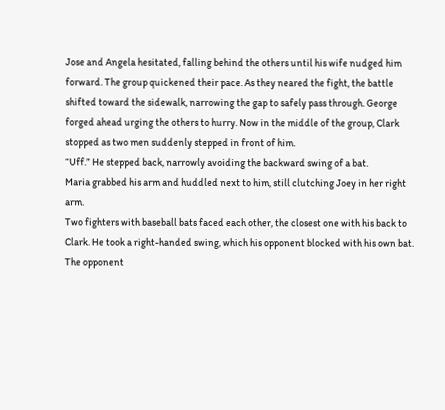Jose and Angela hesitated, falling behind the others until his wife nudged him forward. The group quickened their pace. As they neared the fight, the battle shifted toward the sidewalk, narrowing the gap to safely pass through. George forged ahead urging the others to hurry. Now in the middle of the group, Clark stopped as two men suddenly stepped in front of him.
“Uff.” He stepped back, narrowly avoiding the backward swing of a bat.
Maria grabbed his arm and huddled next to him, still clutching Joey in her right arm.
Two fighters with baseball bats faced each other, the closest one with his back to Clark. He took a right-handed swing, which his opponent blocked with his own bat. The opponent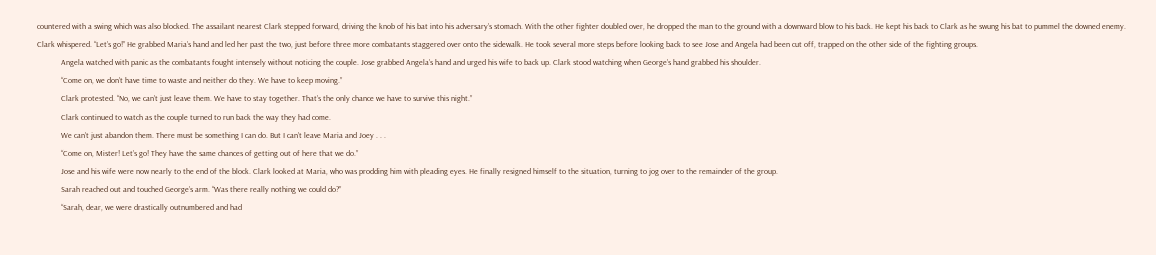countered with a swing which was also blocked. The assailant nearest Clark stepped forward, driving the knob of his bat into his adversary’s stomach. With the other fighter doubled over, he dropped the man to the ground with a downward blow to his back. He kept his back to Clark as he swung his bat to pummel the downed enemy.
Clark whispered. “Let’s go!” He grabbed Maria’s hand and led her past the two, just before three more combatants staggered over onto the sidewalk. He took several more steps before looking back to see Jose and Angela had been cut off, trapped on the other side of the fighting groups.
            Angela watched with panic as the combatants fought intensely without noticing the couple. Jose grabbed Angela’s hand and urged his wife to back up. Clark stood watching when George’s hand grabbed his shoulder.
            “Come on, we don’t have time to waste and neither do they. We have to keep moving.”
            Clark protested. “No, we can’t just leave them. We have to stay together. That’s the only chance we have to survive this night.”
            Clark continued to watch as the couple turned to run back the way they had come.
            We can’t just abandon them. There must be something I can do. But I can’t leave Maria and Joey . . .
            “Come on, Mister! Let’s go! They have the same chances of getting out of here that we do.”
            Jose and his wife were now nearly to the end of the block. Clark looked at Maria, who was prodding him with pleading eyes. He finally resigned himself to the situation, turning to jog over to the remainder of the group.
            Sarah reached out and touched George’s arm. “Was there really nothing we could do?”
            “Sarah, dear, we were drastically outnumbered and had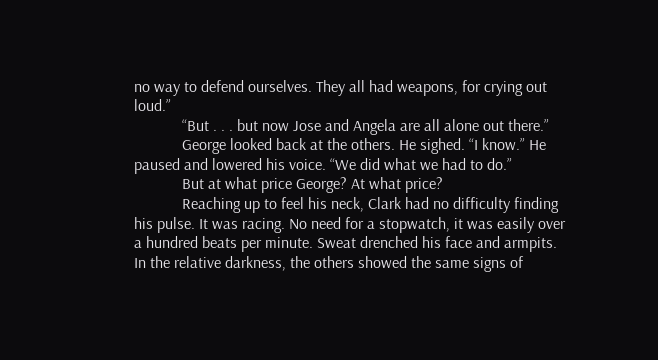no way to defend ourselves. They all had weapons, for crying out loud.”
            “But . . . but now Jose and Angela are all alone out there.”
            George looked back at the others. He sighed. “I know.” He paused and lowered his voice. “We did what we had to do.”
            But at what price George? At what price?
            Reaching up to feel his neck, Clark had no difficulty finding his pulse. It was racing. No need for a stopwatch, it was easily over a hundred beats per minute. Sweat drenched his face and armpits. In the relative darkness, the others showed the same signs of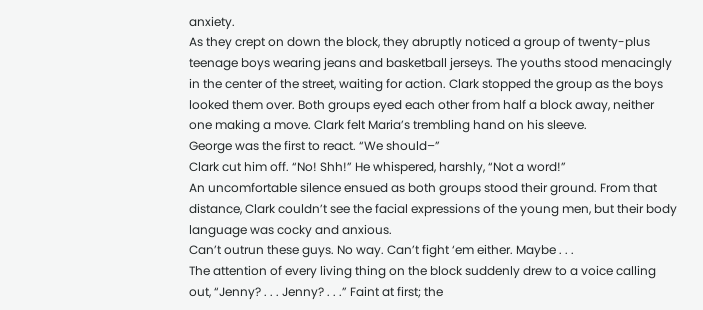anxiety.
As they crept on down the block, they abruptly noticed a group of twenty-plus teenage boys wearing jeans and basketball jerseys. The youths stood menacingly in the center of the street, waiting for action. Clark stopped the group as the boys looked them over. Both groups eyed each other from half a block away, neither one making a move. Clark felt Maria’s trembling hand on his sleeve.
George was the first to react. “We should–”
Clark cut him off. “No! Shh!” He whispered, harshly, “Not a word!”
An uncomfortable silence ensued as both groups stood their ground. From that distance, Clark couldn’t see the facial expressions of the young men, but their body language was cocky and anxious.
Can’t outrun these guys. No way. Can’t fight ‘em either. Maybe . . .
The attention of every living thing on the block suddenly drew to a voice calling out, “Jenny? . . . Jenny? . . .” Faint at first; the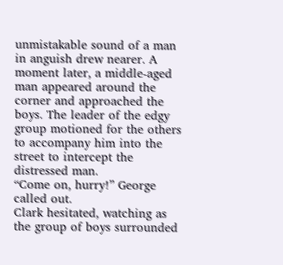unmistakable sound of a man in anguish drew nearer. A moment later, a middle-aged man appeared around the corner and approached the boys. The leader of the edgy group motioned for the others to accompany him into the street to intercept the distressed man.
“Come on, hurry!” George called out.
Clark hesitated, watching as the group of boys surrounded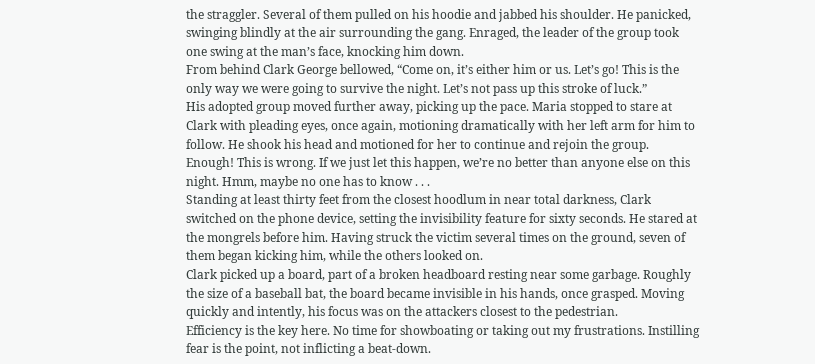the straggler. Several of them pulled on his hoodie and jabbed his shoulder. He panicked, swinging blindly at the air surrounding the gang. Enraged, the leader of the group took one swing at the man’s face, knocking him down.
From behind Clark George bellowed, “Come on, it’s either him or us. Let’s go! This is the only way we were going to survive the night. Let’s not pass up this stroke of luck.”
His adopted group moved further away, picking up the pace. Maria stopped to stare at Clark with pleading eyes, once again, motioning dramatically with her left arm for him to follow. He shook his head and motioned for her to continue and rejoin the group.
Enough! This is wrong. If we just let this happen, we’re no better than anyone else on this night. Hmm, maybe no one has to know . . .
Standing at least thirty feet from the closest hoodlum in near total darkness, Clark switched on the phone device, setting the invisibility feature for sixty seconds. He stared at the mongrels before him. Having struck the victim several times on the ground, seven of them began kicking him, while the others looked on.
Clark picked up a board, part of a broken headboard resting near some garbage. Roughly the size of a baseball bat, the board became invisible in his hands, once grasped. Moving quickly and intently, his focus was on the attackers closest to the pedestrian.
Efficiency is the key here. No time for showboating or taking out my frustrations. Instilling fear is the point, not inflicting a beat-down.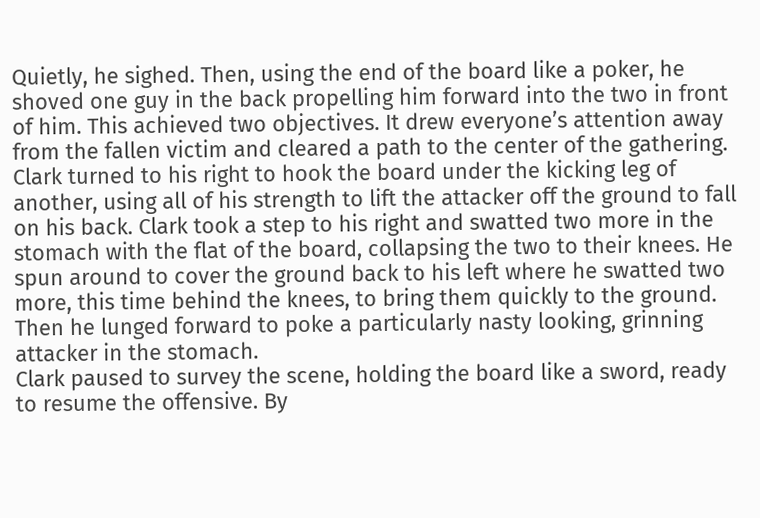Quietly, he sighed. Then, using the end of the board like a poker, he shoved one guy in the back propelling him forward into the two in front of him. This achieved two objectives. It drew everyone’s attention away from the fallen victim and cleared a path to the center of the gathering.
Clark turned to his right to hook the board under the kicking leg of another, using all of his strength to lift the attacker off the ground to fall on his back. Clark took a step to his right and swatted two more in the stomach with the flat of the board, collapsing the two to their knees. He spun around to cover the ground back to his left where he swatted two more, this time behind the knees, to bring them quickly to the ground. Then he lunged forward to poke a particularly nasty looking, grinning attacker in the stomach.
Clark paused to survey the scene, holding the board like a sword, ready to resume the offensive. By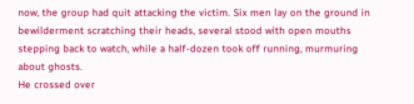now, the group had quit attacking the victim. Six men lay on the ground in bewilderment scratching their heads, several stood with open mouths stepping back to watch, while a half-dozen took off running, murmuring about ghosts.
He crossed over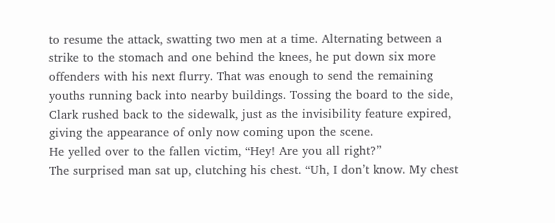to resume the attack, swatting two men at a time. Alternating between a strike to the stomach and one behind the knees, he put down six more offenders with his next flurry. That was enough to send the remaining youths running back into nearby buildings. Tossing the board to the side, Clark rushed back to the sidewalk, just as the invisibility feature expired, giving the appearance of only now coming upon the scene.
He yelled over to the fallen victim, “Hey! Are you all right?”
The surprised man sat up, clutching his chest. “Uh, I don’t know. My chest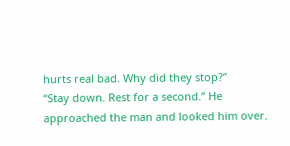hurts real bad. Why did they stop?”
“Stay down. Rest for a second.” He approached the man and looked him over.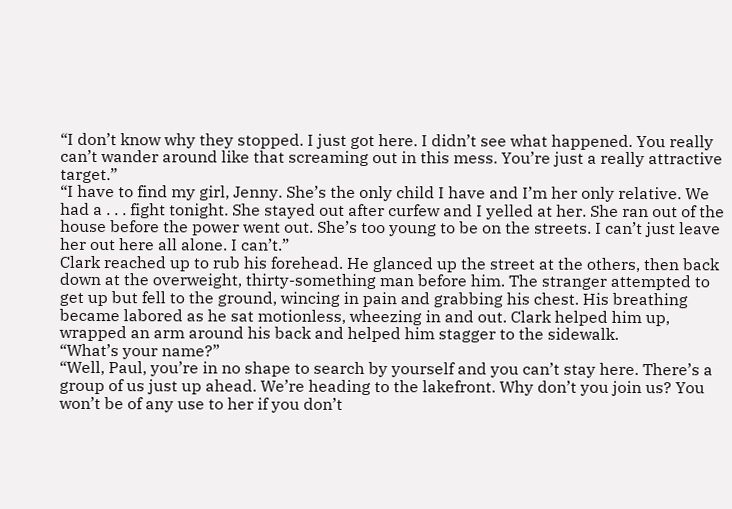“I don’t know why they stopped. I just got here. I didn’t see what happened. You really can’t wander around like that screaming out in this mess. You’re just a really attractive target.”
“I have to find my girl, Jenny. She’s the only child I have and I’m her only relative. We had a . . . fight tonight. She stayed out after curfew and I yelled at her. She ran out of the house before the power went out. She’s too young to be on the streets. I can’t just leave her out here all alone. I can’t.”
Clark reached up to rub his forehead. He glanced up the street at the others, then back down at the overweight, thirty-something man before him. The stranger attempted to get up but fell to the ground, wincing in pain and grabbing his chest. His breathing became labored as he sat motionless, wheezing in and out. Clark helped him up, wrapped an arm around his back and helped him stagger to the sidewalk.
“What’s your name?”
“Well, Paul, you’re in no shape to search by yourself and you can’t stay here. There’s a group of us just up ahead. We’re heading to the lakefront. Why don’t you join us? You won’t be of any use to her if you don’t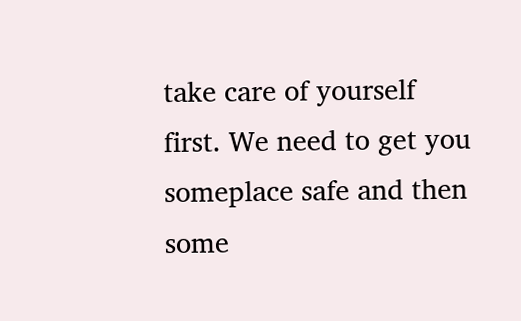take care of yourself first. We need to get you someplace safe and then some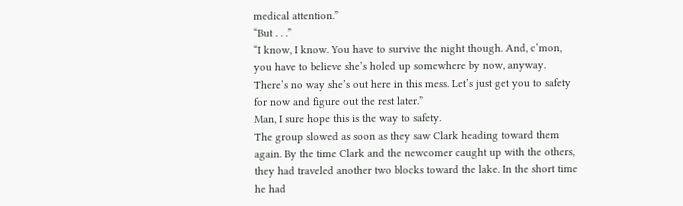medical attention.”
“But . . .”
“I know, I know. You have to survive the night though. And, c’mon, you have to believe she’s holed up somewhere by now, anyway. There’s no way she’s out here in this mess. Let’s just get you to safety for now and figure out the rest later.”
Man, I sure hope this is the way to safety.
The group slowed as soon as they saw Clark heading toward them again. By the time Clark and the newcomer caught up with the others, they had traveled another two blocks toward the lake. In the short time he had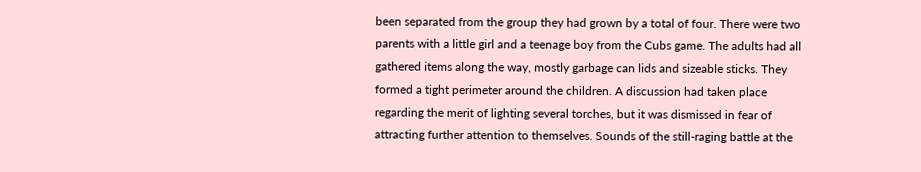been separated from the group they had grown by a total of four. There were two parents with a little girl and a teenage boy from the Cubs game. The adults had all gathered items along the way, mostly garbage can lids and sizeable sticks. They formed a tight perimeter around the children. A discussion had taken place regarding the merit of lighting several torches, but it was dismissed in fear of attracting further attention to themselves. Sounds of the still-raging battle at the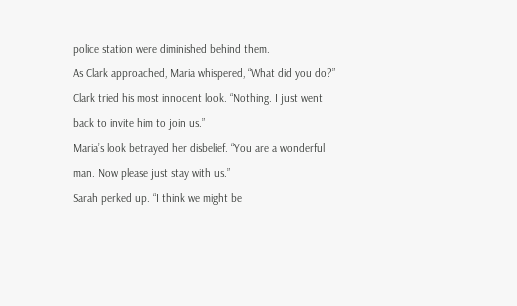police station were diminished behind them.
As Clark approached, Maria whispered, “What did you do?”
Clark tried his most innocent look. “Nothing. I just went back to invite him to join us.”
Maria’s look betrayed her disbelief. “You are a wonderful man. Now please just stay with us.”
Sarah perked up. “I think we might be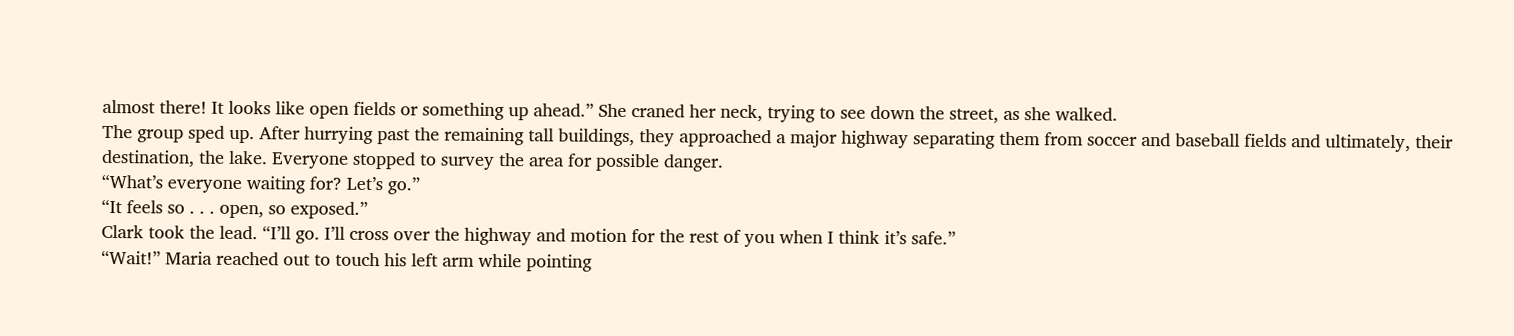almost there! It looks like open fields or something up ahead.” She craned her neck, trying to see down the street, as she walked.
The group sped up. After hurrying past the remaining tall buildings, they approached a major highway separating them from soccer and baseball fields and ultimately, their destination, the lake. Everyone stopped to survey the area for possible danger.
“What’s everyone waiting for? Let’s go.”
“It feels so . . . open, so exposed.”
Clark took the lead. “I’ll go. I’ll cross over the highway and motion for the rest of you when I think it’s safe.”
“Wait!” Maria reached out to touch his left arm while pointing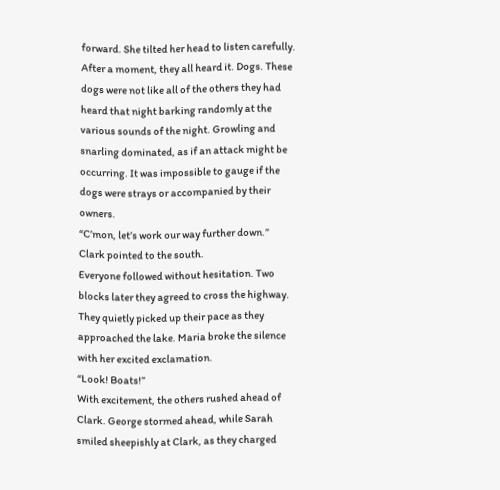forward. She tilted her head to listen carefully.
After a moment, they all heard it. Dogs. These dogs were not like all of the others they had heard that night barking randomly at the various sounds of the night. Growling and snarling dominated, as if an attack might be occurring. It was impossible to gauge if the dogs were strays or accompanied by their owners.
“C’mon, let’s work our way further down.” Clark pointed to the south.
Everyone followed without hesitation. Two blocks later they agreed to cross the highway. They quietly picked up their pace as they approached the lake. Maria broke the silence with her excited exclamation.
“Look! Boats!”
With excitement, the others rushed ahead of Clark. George stormed ahead, while Sarah smiled sheepishly at Clark, as they charged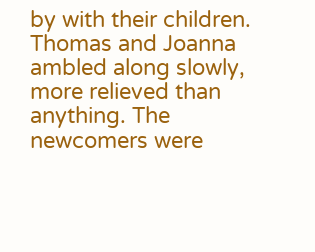by with their children. Thomas and Joanna ambled along slowly, more relieved than anything. The newcomers were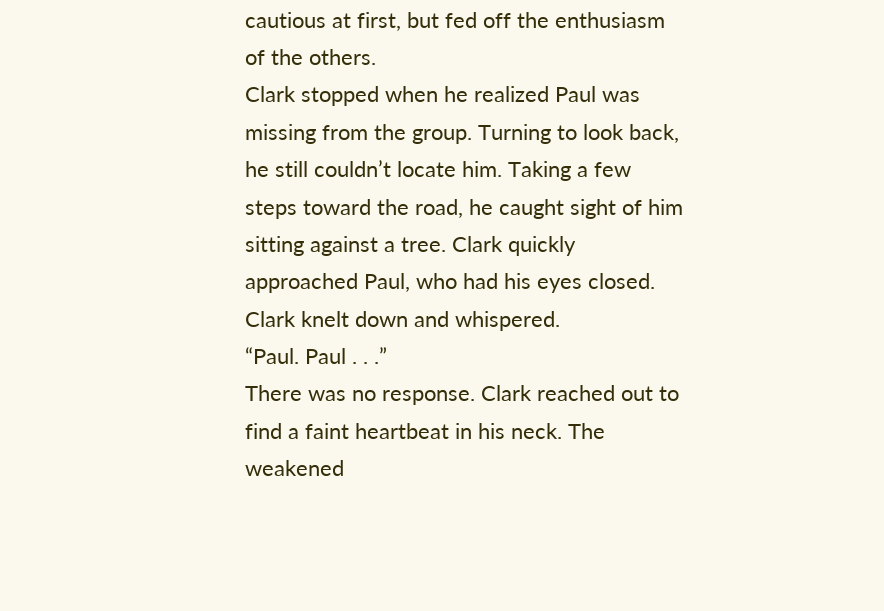cautious at first, but fed off the enthusiasm of the others.
Clark stopped when he realized Paul was missing from the group. Turning to look back, he still couldn’t locate him. Taking a few steps toward the road, he caught sight of him sitting against a tree. Clark quickly approached Paul, who had his eyes closed. Clark knelt down and whispered.
“Paul. Paul . . .”
There was no response. Clark reached out to find a faint heartbeat in his neck. The weakened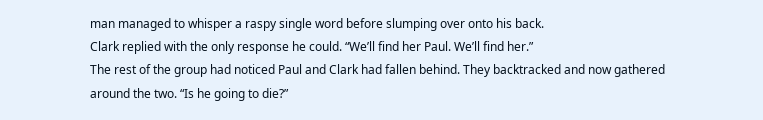man managed to whisper a raspy single word before slumping over onto his back.
Clark replied with the only response he could. “We’ll find her Paul. We’ll find her.”
The rest of the group had noticed Paul and Clark had fallen behind. They backtracked and now gathered around the two. “Is he going to die?”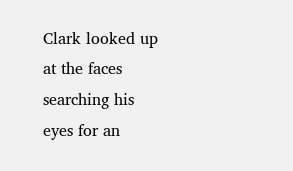Clark looked up at the faces searching his eyes for an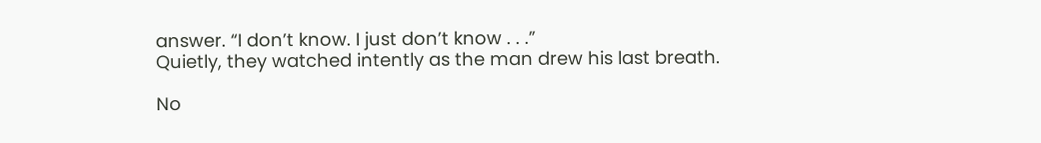answer. “I don’t know. I just don’t know . . .”
Quietly, they watched intently as the man drew his last breath.

No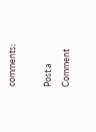comments:

Post a Comment